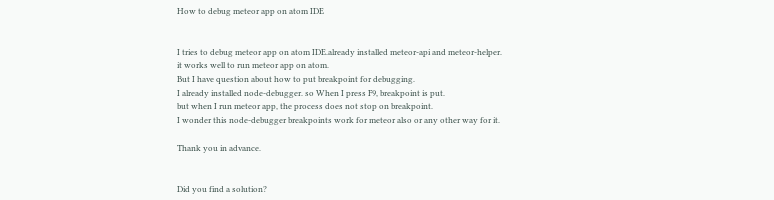How to debug meteor app on atom IDE


I tries to debug meteor app on atom IDE.already installed meteor-api and meteor-helper.
it works well to run meteor app on atom.
But I have question about how to put breakpoint for debugging.
I already installed node-debugger. so When I press F9, breakpoint is put.
but when I run meteor app, the process does not stop on breakpoint.
I wonder this node-debugger breakpoints work for meteor also or any other way for it.

Thank you in advance.


Did you find a solution?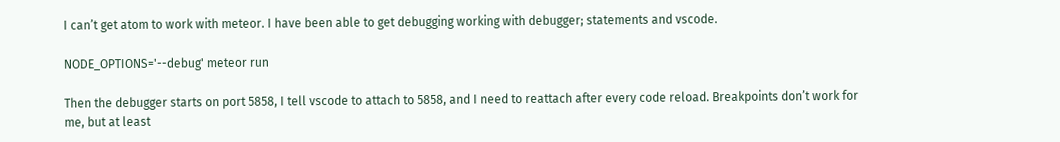I can’t get atom to work with meteor. I have been able to get debugging working with debugger; statements and vscode.

NODE_OPTIONS='--debug' meteor run

Then the debugger starts on port 5858, I tell vscode to attach to 5858, and I need to reattach after every code reload. Breakpoints don’t work for me, but at least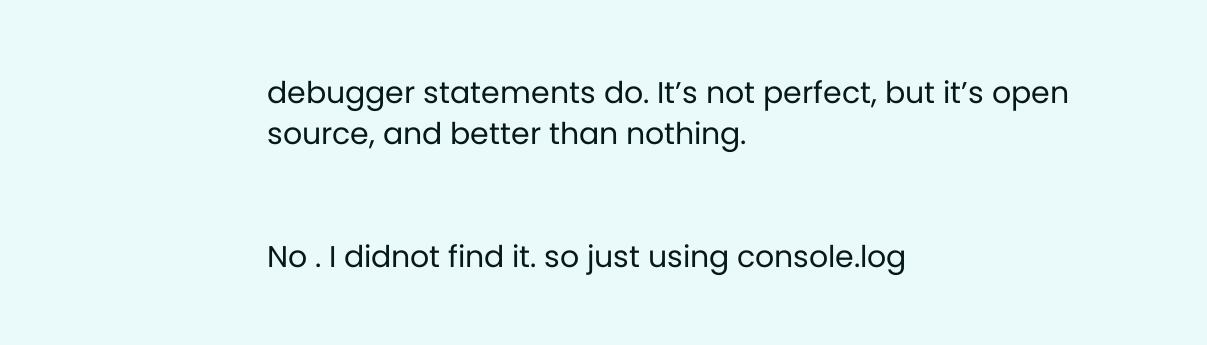debugger statements do. It’s not perfect, but it’s open source, and better than nothing.


No . I didnot find it. so just using console.log